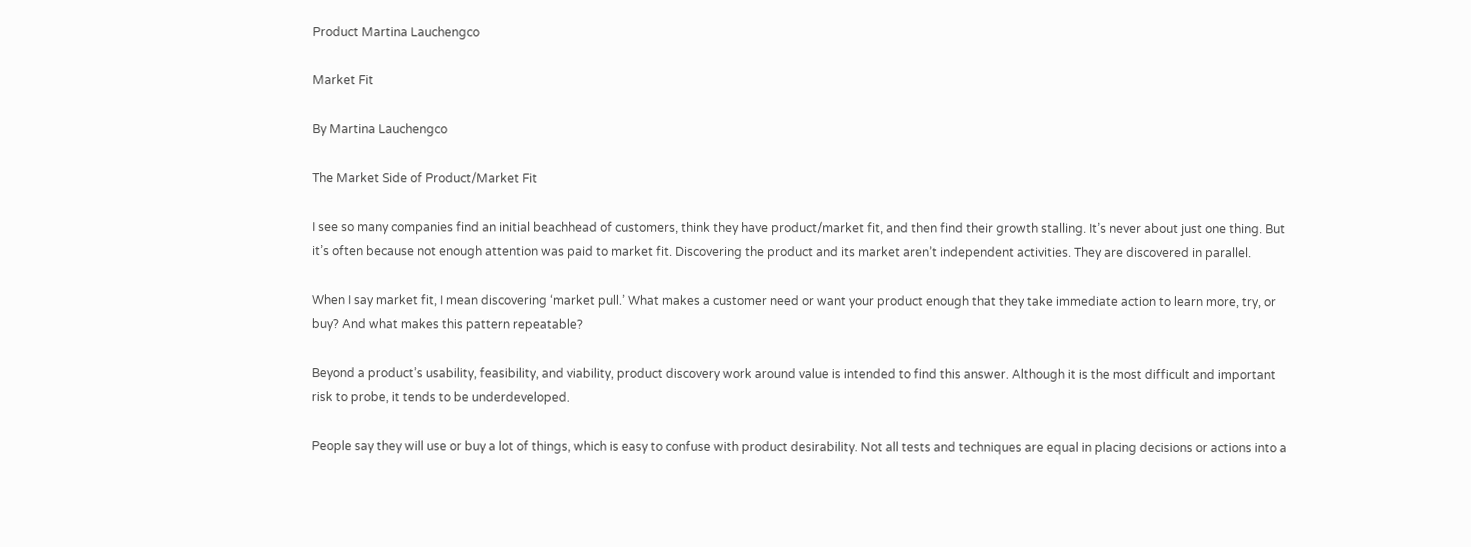Product Martina Lauchengco

Market Fit

By Martina Lauchengco

The Market Side of Product/Market Fit

I see so many companies find an initial beachhead of customers, think they have product/market fit, and then find their growth stalling. It’s never about just one thing. But it’s often because not enough attention was paid to market fit. Discovering the product and its market aren’t independent activities. They are discovered in parallel.

When I say market fit, I mean discovering ‘market pull.’ What makes a customer need or want your product enough that they take immediate action to learn more, try, or buy? And what makes this pattern repeatable?

Beyond a product’s usability, feasibility, and viability, product discovery work around value is intended to find this answer. Although it is the most difficult and important risk to probe, it tends to be underdeveloped.

People say they will use or buy a lot of things, which is easy to confuse with product desirability. Not all tests and techniques are equal in placing decisions or actions into a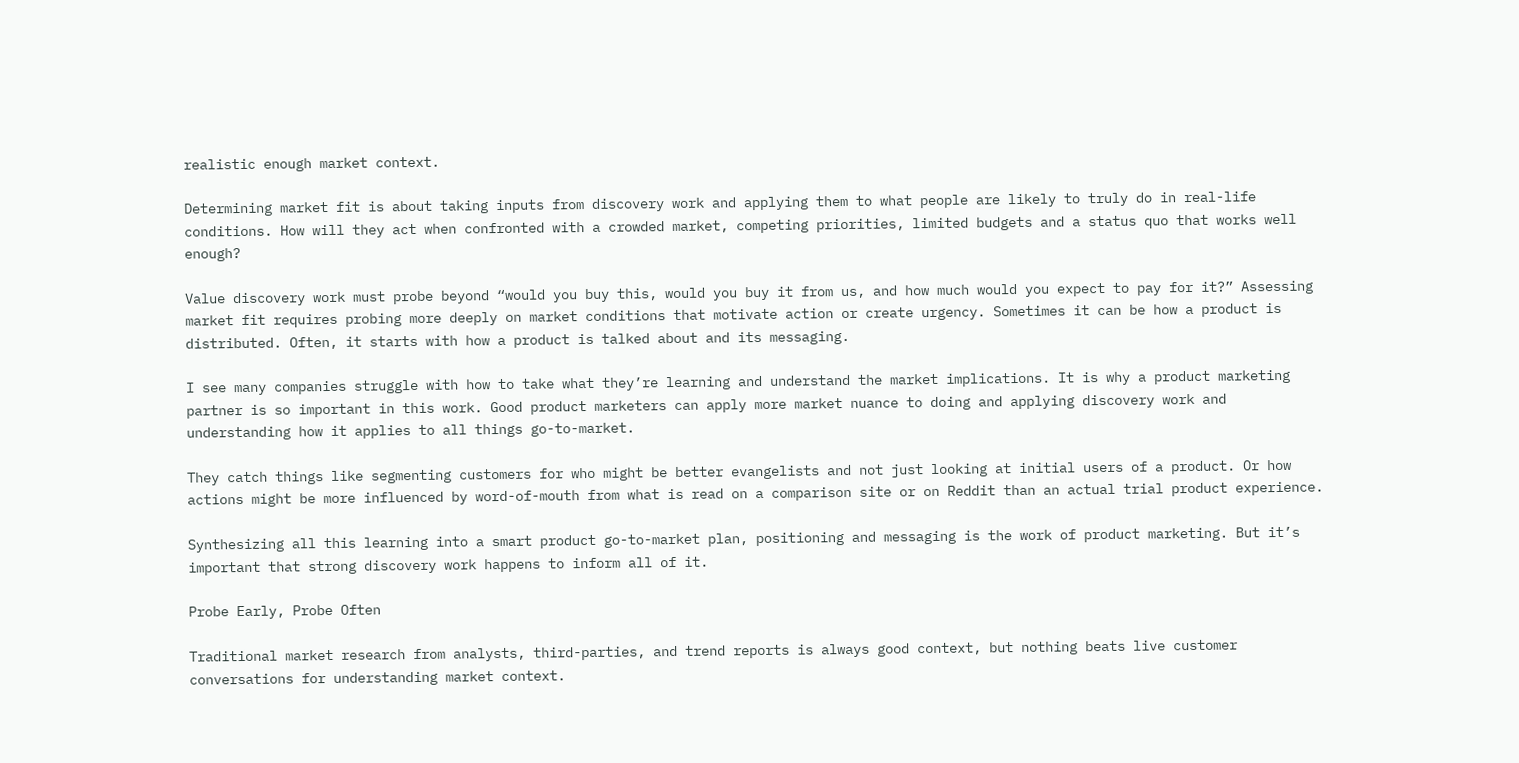realistic enough market context.

Determining market fit is about taking inputs from discovery work and applying them to what people are likely to truly do in real-life conditions. How will they act when confronted with a crowded market, competing priorities, limited budgets and a status quo that works well enough?

Value discovery work must probe beyond “would you buy this, would you buy it from us, and how much would you expect to pay for it?” Assessing market fit requires probing more deeply on market conditions that motivate action or create urgency. Sometimes it can be how a product is distributed. Often, it starts with how a product is talked about and its messaging.

I see many companies struggle with how to take what they’re learning and understand the market implications. It is why a product marketing partner is so important in this work. Good product marketers can apply more market nuance to doing and applying discovery work and understanding how it applies to all things go-to-market.

They catch things like segmenting customers for who might be better evangelists and not just looking at initial users of a product. Or how actions might be more influenced by word-of-mouth from what is read on a comparison site or on Reddit than an actual trial product experience.

Synthesizing all this learning into a smart product go-to-market plan, positioning and messaging is the work of product marketing. But it’s important that strong discovery work happens to inform all of it.

Probe Early, Probe Often

Traditional market research from analysts, third-parties, and trend reports is always good context, but nothing beats live customer conversations for understanding market context.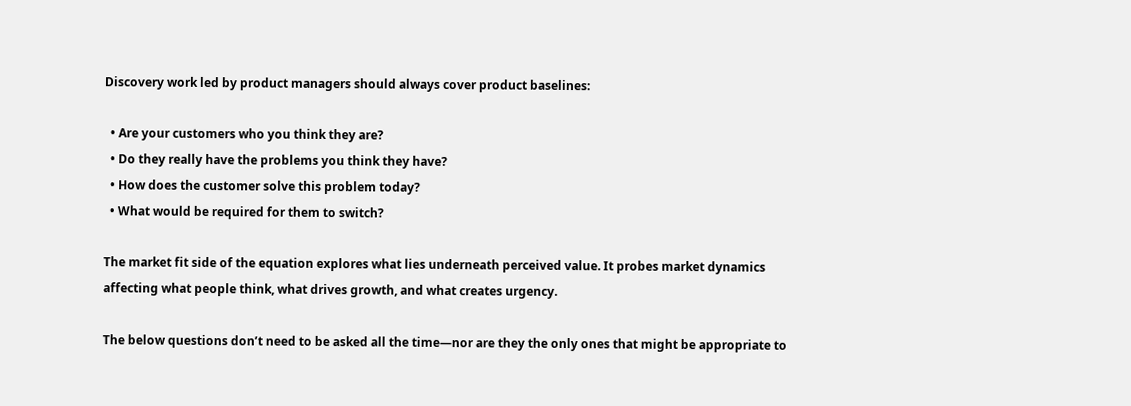Discovery work led by product managers should always cover product baselines:

  • Are your customers who you think they are?
  • Do they really have the problems you think they have?
  • How does the customer solve this problem today?
  • What would be required for them to switch?

The market fit side of the equation explores what lies underneath perceived value. It probes market dynamics affecting what people think, what drives growth, and what creates urgency.

The below questions don’t need to be asked all the time—nor are they the only ones that might be appropriate to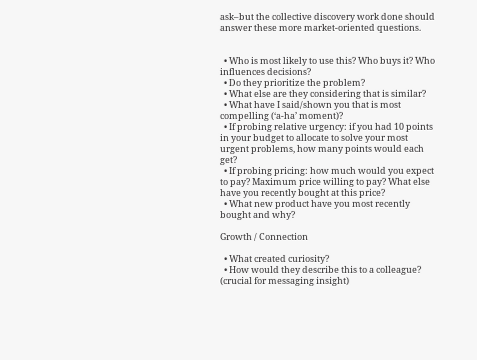ask–but the collective discovery work done should answer these more market-oriented questions.


  • Who is most likely to use this? Who buys it? Who influences decisions?
  • Do they prioritize the problem?
  • What else are they considering that is similar?
  • What have I said/shown you that is most compelling (‘a-ha’ moment)?
  • If probing relative urgency: if you had 10 points in your budget to allocate to solve your most urgent problems, how many points would each get?
  • If probing pricing: how much would you expect to pay? Maximum price willing to pay? What else have you recently bought at this price?
  • What new product have you most recently bought and why?

Growth / Connection

  • What created curiosity?
  • How would they describe this to a colleague? (crucial for messaging insight)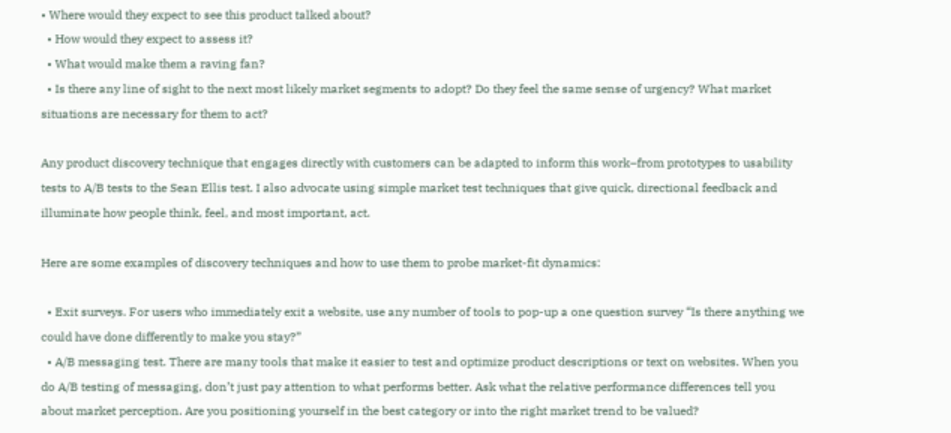• Where would they expect to see this product talked about?
  • How would they expect to assess it?
  • What would make them a raving fan?
  • Is there any line of sight to the next most likely market segments to adopt? Do they feel the same sense of urgency? What market situations are necessary for them to act?

Any product discovery technique that engages directly with customers can be adapted to inform this work–from prototypes to usability tests to A/B tests to the Sean Ellis test. I also advocate using simple market test techniques that give quick, directional feedback and illuminate how people think, feel, and most important, act.

Here are some examples of discovery techniques and how to use them to probe market-fit dynamics:

  • Exit surveys. For users who immediately exit a website, use any number of tools to pop-up a one question survey “Is there anything we could have done differently to make you stay?”
  • A/B messaging test. There are many tools that make it easier to test and optimize product descriptions or text on websites. When you do A/B testing of messaging, don’t just pay attention to what performs better. Ask what the relative performance differences tell you about market perception. Are you positioning yourself in the best category or into the right market trend to be valued?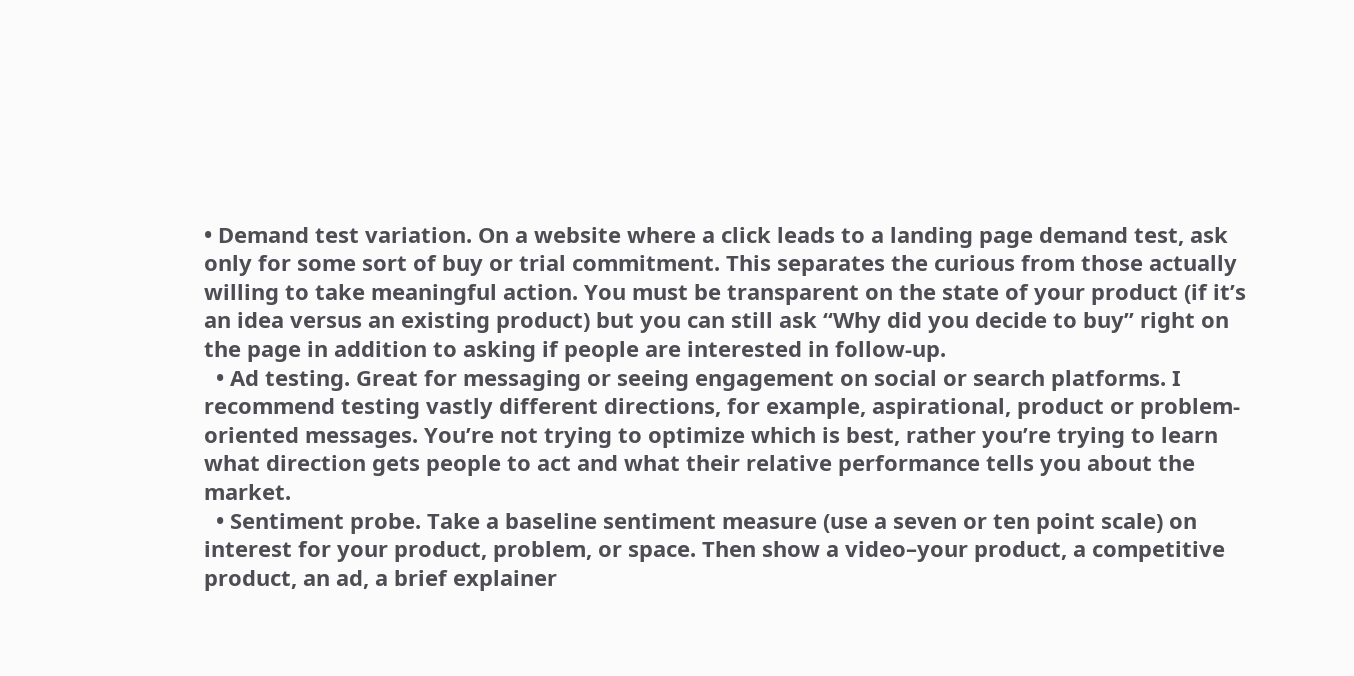• Demand test variation. On a website where a click leads to a landing page demand test, ask only for some sort of buy or trial commitment. This separates the curious from those actually willing to take meaningful action. You must be transparent on the state of your product (if it’s an idea versus an existing product) but you can still ask “Why did you decide to buy” right on the page in addition to asking if people are interested in follow-up.
  • Ad testing. Great for messaging or seeing engagement on social or search platforms. I recommend testing vastly different directions, for example, aspirational, product or problem-oriented messages. You’re not trying to optimize which is best, rather you’re trying to learn what direction gets people to act and what their relative performance tells you about the market.
  • Sentiment probe. Take a baseline sentiment measure (use a seven or ten point scale) on interest for your product, problem, or space. Then show a video–your product, a competitive product, an ad, a brief explainer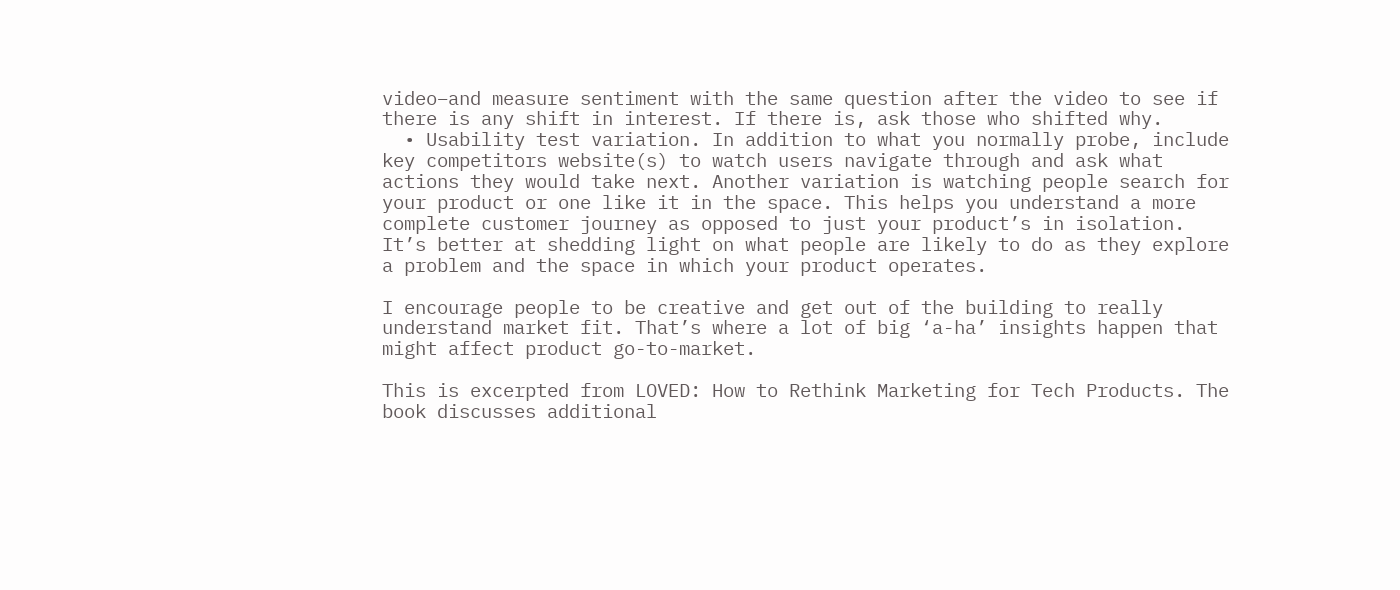video–and measure sentiment with the same question after the video to see if there is any shift in interest. If there is, ask those who shifted why.
  • Usability test variation. In addition to what you normally probe, include key competitors website(s) to watch users navigate through and ask what actions they would take next. Another variation is watching people search for your product or one like it in the space. This helps you understand a more complete customer journey as opposed to just your product’s in isolation. It’s better at shedding light on what people are likely to do as they explore a problem and the space in which your product operates.

I encourage people to be creative and get out of the building to really understand market fit. That’s where a lot of big ‘a-ha’ insights happen that might affect product go-to-market.

This is excerpted from LOVED: How to Rethink Marketing for Tech Products. The book discusses additional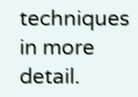techniques in more detail.